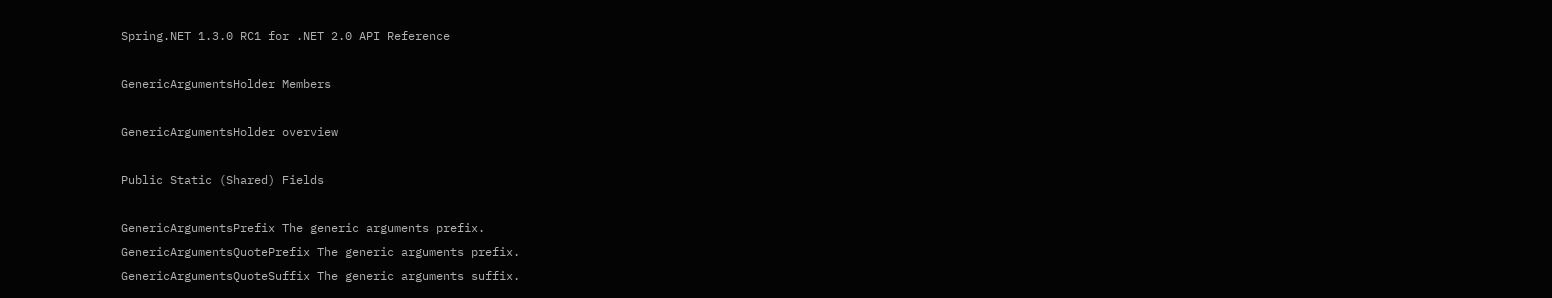Spring.NET 1.3.0 RC1 for .NET 2.0 API Reference

GenericArgumentsHolder Members

GenericArgumentsHolder overview

Public Static (Shared) Fields

GenericArgumentsPrefix The generic arguments prefix.
GenericArgumentsQuotePrefix The generic arguments prefix.
GenericArgumentsQuoteSuffix The generic arguments suffix.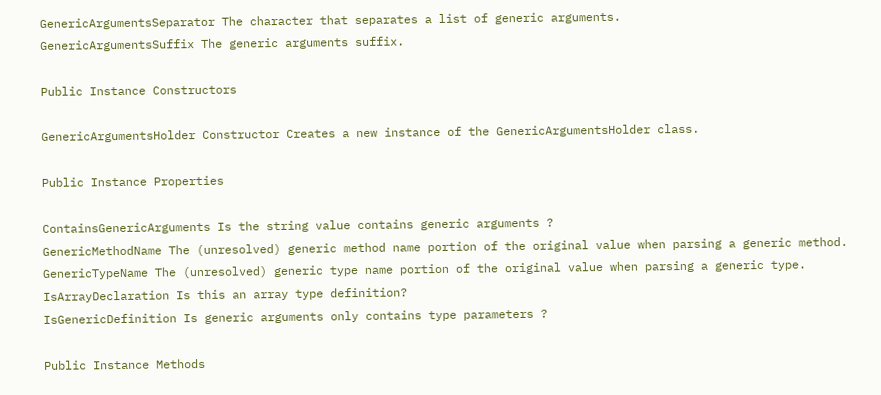GenericArgumentsSeparator The character that separates a list of generic arguments.
GenericArgumentsSuffix The generic arguments suffix.

Public Instance Constructors

GenericArgumentsHolder Constructor Creates a new instance of the GenericArgumentsHolder class.

Public Instance Properties

ContainsGenericArguments Is the string value contains generic arguments ?
GenericMethodName The (unresolved) generic method name portion of the original value when parsing a generic method.
GenericTypeName The (unresolved) generic type name portion of the original value when parsing a generic type.
IsArrayDeclaration Is this an array type definition?
IsGenericDefinition Is generic arguments only contains type parameters ?

Public Instance Methods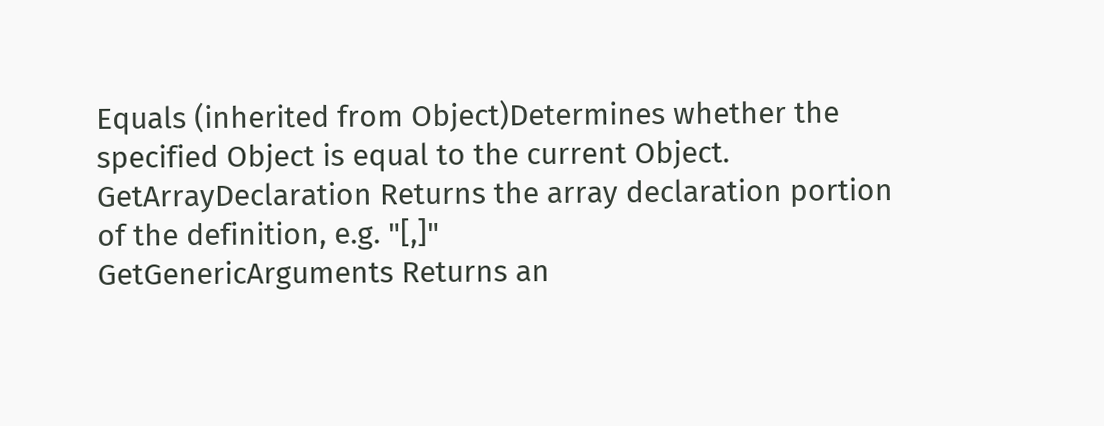Equals (inherited from Object)Determines whether the specified Object is equal to the current Object.
GetArrayDeclaration Returns the array declaration portion of the definition, e.g. "[,]"
GetGenericArguments Returns an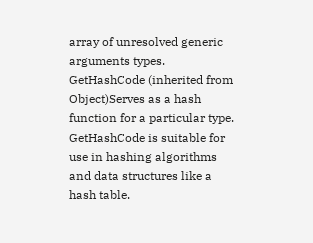array of unresolved generic arguments types.
GetHashCode (inherited from Object)Serves as a hash function for a particular type. GetHashCode is suitable for use in hashing algorithms and data structures like a hash table.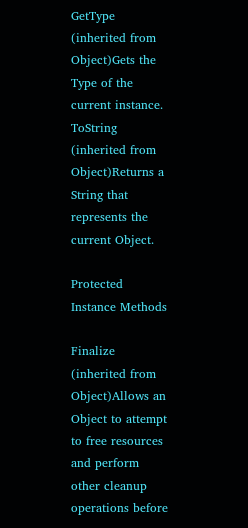GetType (inherited from Object)Gets the Type of the current instance.
ToString (inherited from Object)Returns a String that represents the current Object.

Protected Instance Methods

Finalize (inherited from Object)Allows an Object to attempt to free resources and perform other cleanup operations before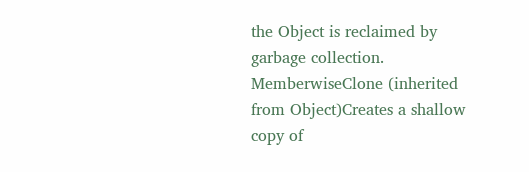the Object is reclaimed by garbage collection.
MemberwiseClone (inherited from Object)Creates a shallow copy of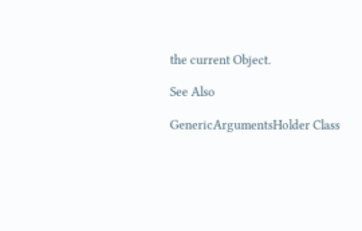the current Object.

See Also

GenericArgumentsHolder Class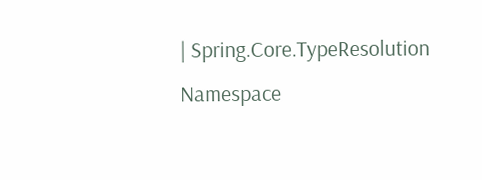| Spring.Core.TypeResolution Namespace